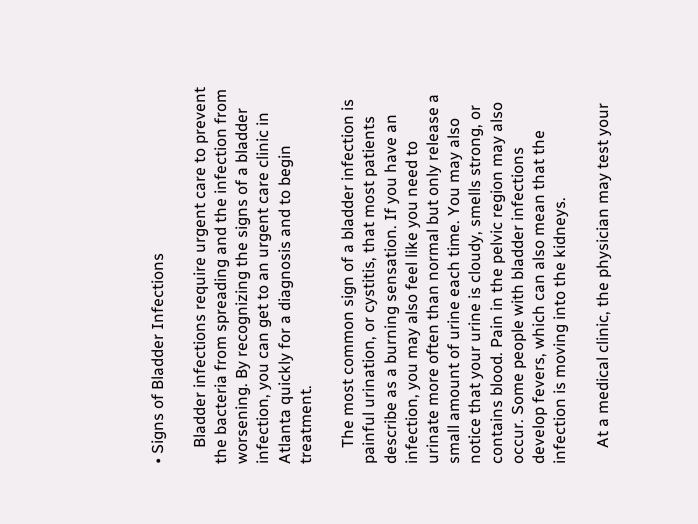• Signs of Bladder Infections

    Bladder infections require urgent care to prevent the bacteria from spreading and the infection from worsening. By recognizing the signs of a bladder infection, you can get to an urgent care clinic in Atlanta quickly for a diagnosis and to begin treatment.

    The most common sign of a bladder infection is painful urination, or cystitis, that most patients describe as a burning sensation. If you have an infection, you may also feel like you need to urinate more often than normal but only release a small amount of urine each time. You may also notice that your urine is cloudy, smells strong, or contains blood. Pain in the pelvic region may also occur. Some people with bladder infections develop fevers, which can also mean that the infection is moving into the kidneys.

    At a medical clinic, the physician may test your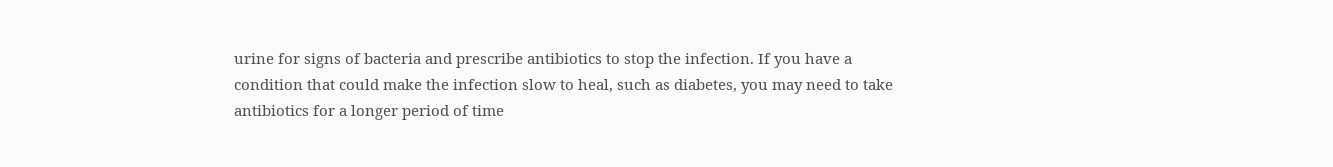urine for signs of bacteria and prescribe antibiotics to stop the infection. If you have a condition that could make the infection slow to heal, such as diabetes, you may need to take antibiotics for a longer period of time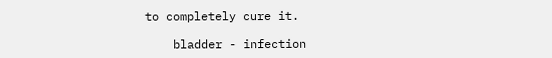to completely cure it.

    bladder - infection